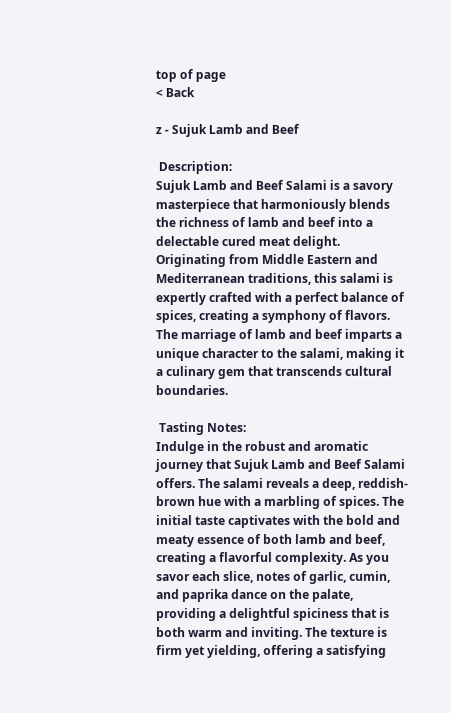top of page
< Back

z - Sujuk Lamb and Beef

 Description:
Sujuk Lamb and Beef Salami is a savory masterpiece that harmoniously blends the richness of lamb and beef into a delectable cured meat delight. Originating from Middle Eastern and Mediterranean traditions, this salami is expertly crafted with a perfect balance of spices, creating a symphony of flavors. The marriage of lamb and beef imparts a unique character to the salami, making it a culinary gem that transcends cultural boundaries.

 Tasting Notes:
Indulge in the robust and aromatic journey that Sujuk Lamb and Beef Salami offers. The salami reveals a deep, reddish-brown hue with a marbling of spices. The initial taste captivates with the bold and meaty essence of both lamb and beef, creating a flavorful complexity. As you savor each slice, notes of garlic, cumin, and paprika dance on the palate, providing a delightful spiciness that is both warm and inviting. The texture is firm yet yielding, offering a satisfying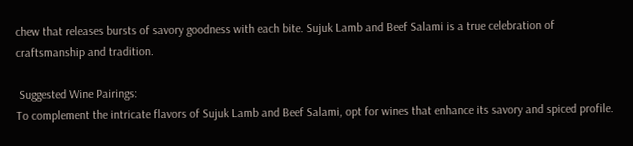chew that releases bursts of savory goodness with each bite. Sujuk Lamb and Beef Salami is a true celebration of craftsmanship and tradition.

 Suggested Wine Pairings:
To complement the intricate flavors of Sujuk Lamb and Beef Salami, opt for wines that enhance its savory and spiced profile.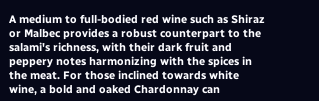A medium to full-bodied red wine such as Shiraz or Malbec provides a robust counterpart to the salami's richness, with their dark fruit and peppery notes harmonizing with the spices in the meat. For those inclined towards white wine, a bold and oaked Chardonnay can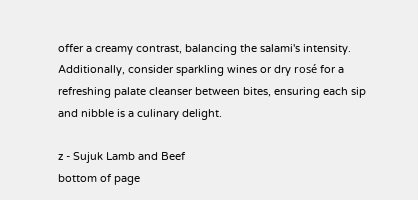offer a creamy contrast, balancing the salami's intensity. Additionally, consider sparkling wines or dry rosé for a refreshing palate cleanser between bites, ensuring each sip and nibble is a culinary delight.

z - Sujuk Lamb and Beef
bottom of page